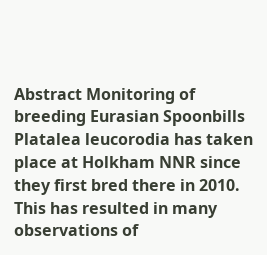Abstract Monitoring of breeding Eurasian Spoonbills Platalea leucorodia has taken place at Holkham NNR since they first bred there in 2010. This has resulted in many observations of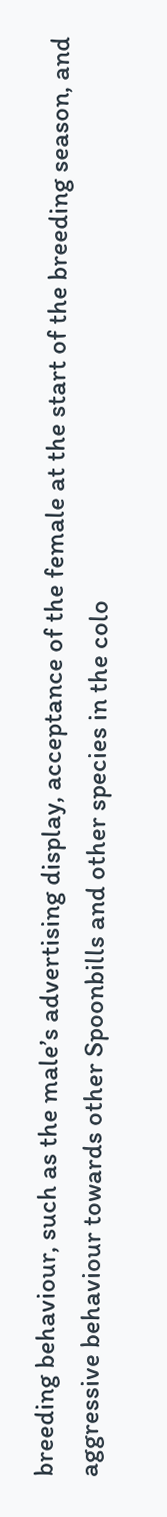breeding behaviour, such as the male’s advertising display, acceptance of the female at the start of the breeding season, and aggressive behaviour towards other Spoonbills and other species in the colo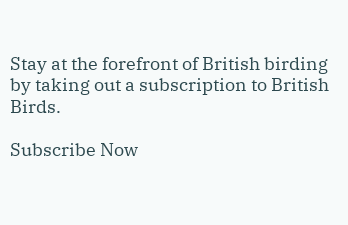Stay at the forefront of British birding by taking out a subscription to British Birds.

Subscribe Now